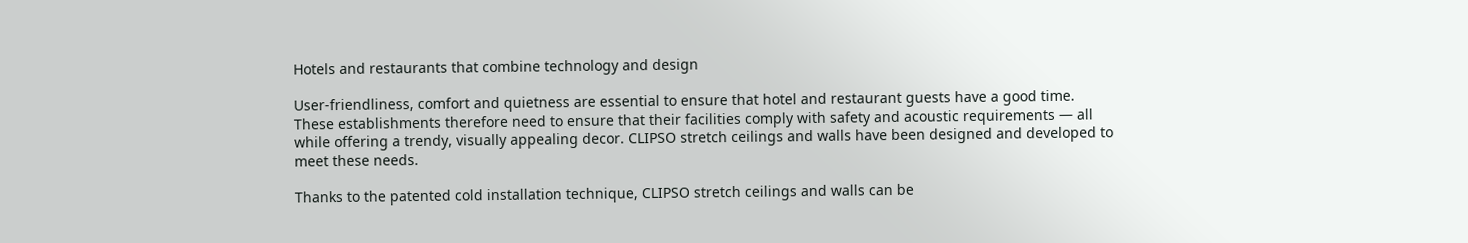Hotels and restaurants that combine technology and design

User-friendliness, comfort and quietness are essential to ensure that hotel and restaurant guests have a good time. These establishments therefore need to ensure that their facilities comply with safety and acoustic requirements — all while offering a trendy, visually appealing decor. CLIPSO stretch ceilings and walls have been designed and developed to meet these needs.

Thanks to the patented cold installation technique, CLIPSO stretch ceilings and walls can be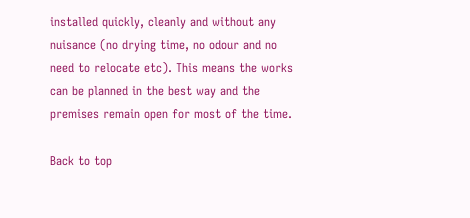installed quickly, cleanly and without any nuisance (no drying time, no odour and no need to relocate etc). This means the works can be planned in the best way and the premises remain open for most of the time.

Back to top